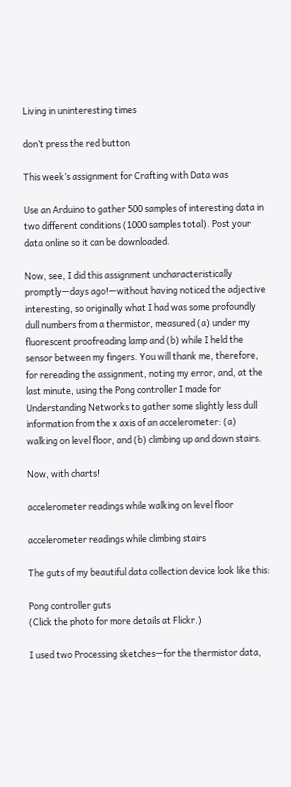Living in uninteresting times

don’t press the red button

This week’s assignment for Crafting with Data was

Use an Arduino to gather 500 samples of interesting data in two different conditions (1000 samples total). Post your data online so it can be downloaded.

Now, see, I did this assignment uncharacteristically promptly—days ago!—without having noticed the adjective interesting, so originally what I had was some profoundly dull numbers from a thermistor, measured (a) under my fluorescent proofreading lamp and (b) while I held the sensor between my fingers. You will thank me, therefore, for rereading the assignment, noting my error, and, at the last minute, using the Pong controller I made for Understanding Networks to gather some slightly less dull information from the x axis of an accelerometer: (a) walking on level floor, and (b) climbing up and down stairs.

Now, with charts!

accelerometer readings while walking on level floor

accelerometer readings while climbing stairs

The guts of my beautiful data collection device look like this:

Pong controller guts
(Click the photo for more details at Flickr.)

I used two Processing sketches—for the thermistor data,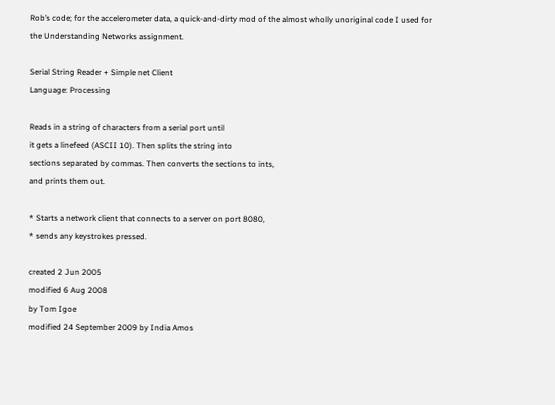Rob’s code; for the accelerometer data, a quick-and-dirty mod of the almost wholly unoriginal code I used for the Understanding Networks assignment.

Serial String Reader + Simple net Client
Language: Processing

Reads in a string of characters from a serial port until
it gets a linefeed (ASCII 10). Then splits the string into
sections separated by commas. Then converts the sections to ints,
and prints them out.

* Starts a network client that connects to a server on port 8080,
* sends any keystrokes pressed.

created 2 Jun 2005
modified 6 Aug 2008
by Tom Igoe
modified 24 September 2009 by India Amos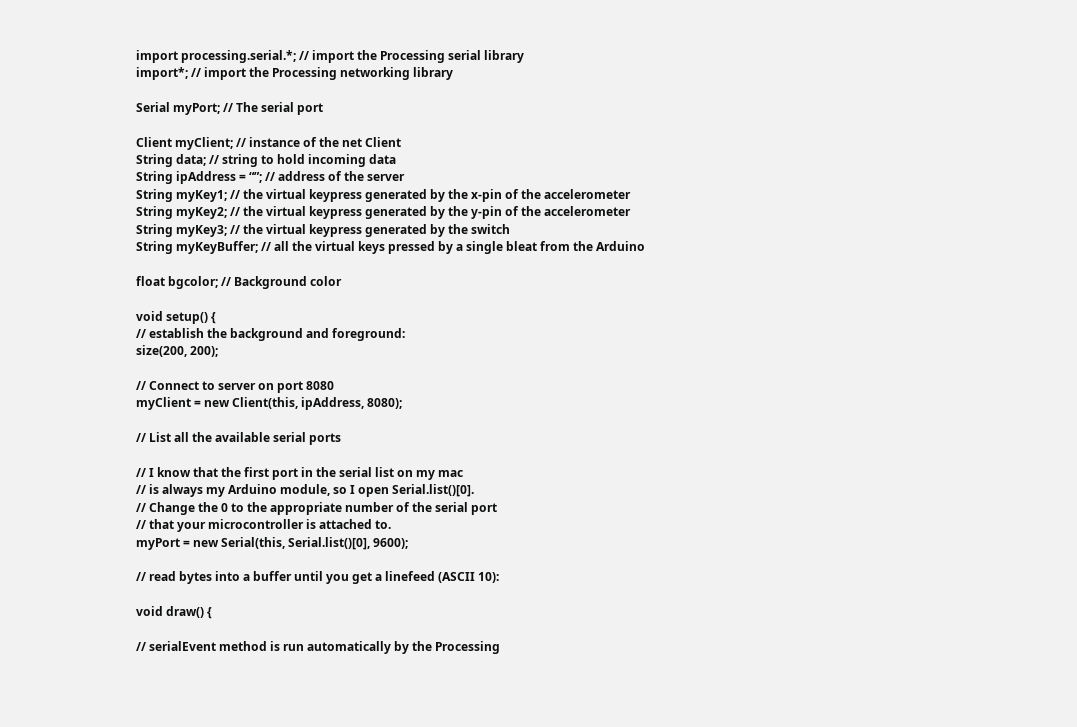import processing.serial.*; // import the Processing serial library
import*; // import the Processing networking library

Serial myPort; // The serial port

Client myClient; // instance of the net Client
String data; // string to hold incoming data
String ipAddress = “”; // address of the server
String myKey1; // the virtual keypress generated by the x-pin of the accelerometer
String myKey2; // the virtual keypress generated by the y-pin of the accelerometer
String myKey3; // the virtual keypress generated by the switch
String myKeyBuffer; // all the virtual keys pressed by a single bleat from the Arduino

float bgcolor; // Background color

void setup() {
// establish the background and foreground:
size(200, 200);

// Connect to server on port 8080
myClient = new Client(this, ipAddress, 8080);

// List all the available serial ports

// I know that the first port in the serial list on my mac
// is always my Arduino module, so I open Serial.list()[0].
// Change the 0 to the appropriate number of the serial port
// that your microcontroller is attached to.
myPort = new Serial(this, Serial.list()[0], 9600);

// read bytes into a buffer until you get a linefeed (ASCII 10):

void draw() {

// serialEvent method is run automatically by the Processing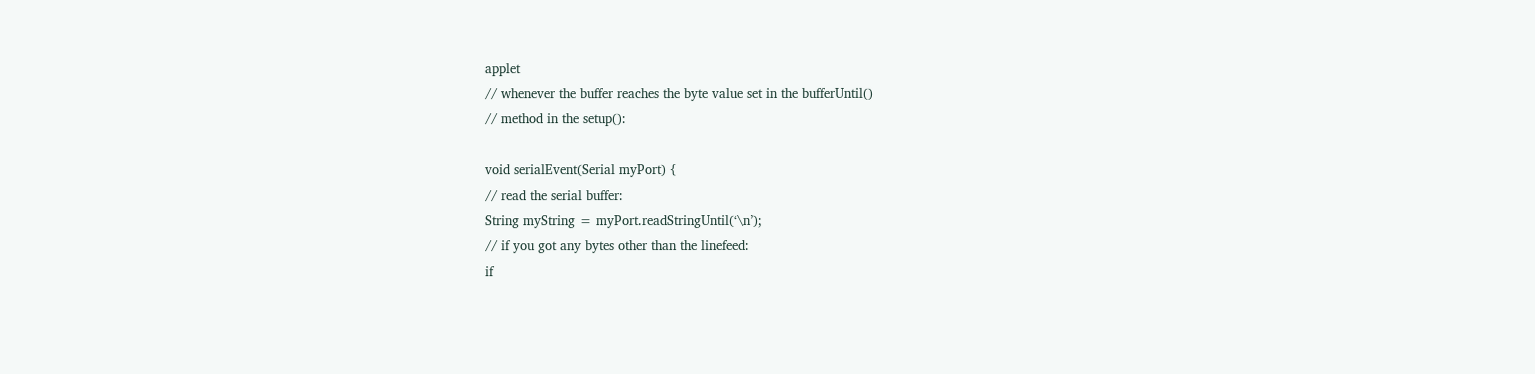applet
// whenever the buffer reaches the byte value set in the bufferUntil()
// method in the setup():

void serialEvent(Serial myPort) {
// read the serial buffer:
String myString = myPort.readStringUntil(‘\n’);
// if you got any bytes other than the linefeed:
if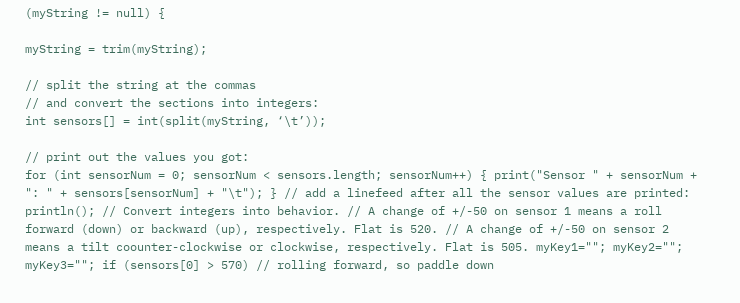(myString != null) {

myString = trim(myString);

// split the string at the commas
// and convert the sections into integers:
int sensors[] = int(split(myString, ‘\t’));

// print out the values you got:
for (int sensorNum = 0; sensorNum < sensors.length; sensorNum++) { print("Sensor " + sensorNum + ": " + sensors[sensorNum] + "\t"); } // add a linefeed after all the sensor values are printed: println(); // Convert integers into behavior. // A change of +/-50 on sensor 1 means a roll forward (down) or backward (up), respectively. Flat is 520. // A change of +/-50 on sensor 2 means a tilt coounter-clockwise or clockwise, respectively. Flat is 505. myKey1=""; myKey2=""; myKey3=""; if (sensors[0] > 570) // rolling forward, so paddle down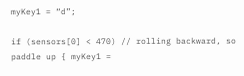myKey1 = “d”;

if (sensors[0] < 470) // rolling backward, so paddle up { myKey1 =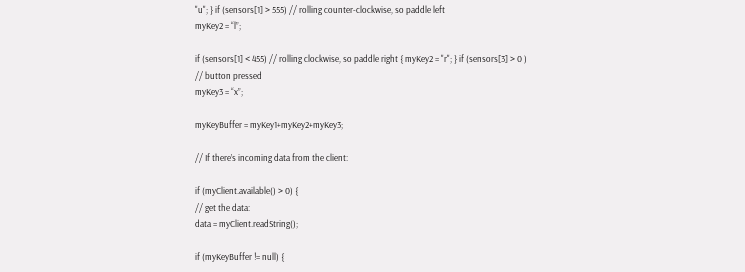"u"; } if (sensors[1] > 555) // rolling counter-clockwise, so paddle left
myKey2 = “l”;

if (sensors[1] < 455) // rolling clockwise, so paddle right { myKey2 = "r"; } if (sensors[3] > 0 ) // button pressed
myKey3 = “x”;

myKeyBuffer = myKey1+myKey2+myKey3;

// If there’s incoming data from the client:

if (myClient.available() > 0) {
// get the data:
data = myClient.readString();

if (myKeyBuffer != null) {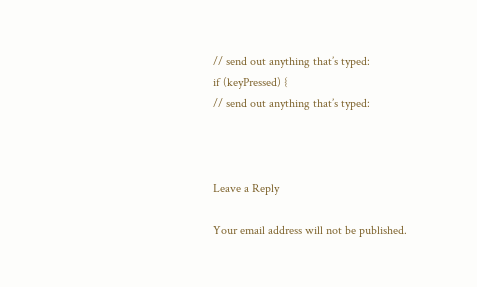// send out anything that’s typed:
if (keyPressed) {
// send out anything that’s typed:



Leave a Reply

Your email address will not be published.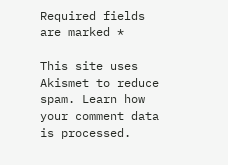Required fields are marked *

This site uses Akismet to reduce spam. Learn how your comment data is processed.